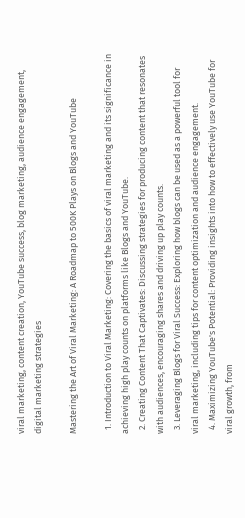viral marketing, content creation, YouTube success, blog marketing, audience engagement, digital marketing strategies

Mastering the Art of Viral Marketing: A Roadmap to 500K Plays on Blogs and YouTube

  1. Introduction to Viral Marketing: Covering the basics of viral marketing and its significance in achieving high play counts on platforms like Blogs and YouTube.
  2. Creating Content That Captivates: Discussing strategies for producing content that resonates with audiences, encouraging shares and driving up play counts.
  3. Leveraging Blogs for Viral Success: Exploring how blogs can be used as a powerful tool for viral marketing, including tips for content optimization and audience engagement.
  4. Maximizing YouTube's Potential: Providing insights into how to effectively use YouTube for viral growth, from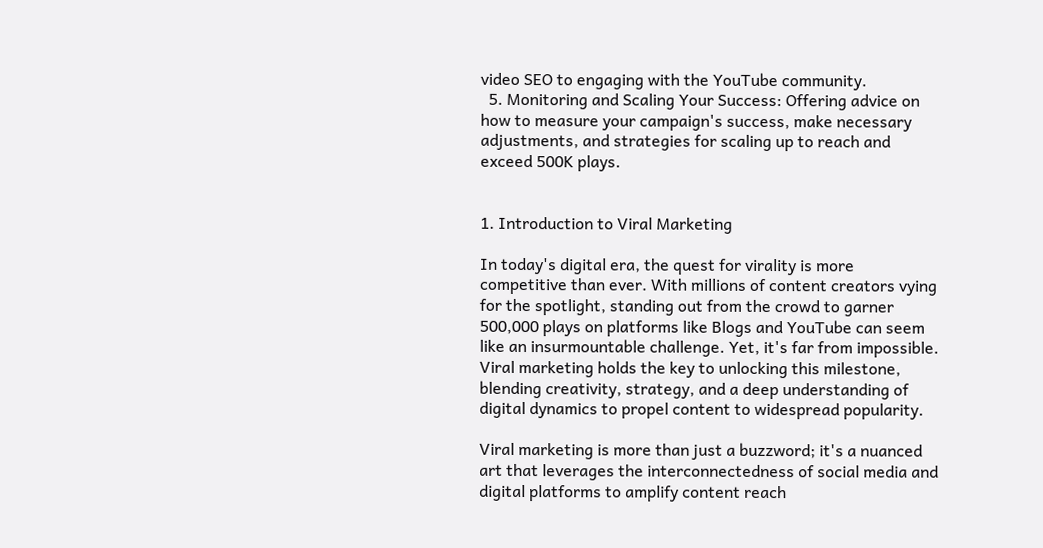video SEO to engaging with the YouTube community.
  5. Monitoring and Scaling Your Success: Offering advice on how to measure your campaign's success, make necessary adjustments, and strategies for scaling up to reach and exceed 500K plays.


1. Introduction to Viral Marketing

In today's digital era, the quest for virality is more competitive than ever. With millions of content creators vying for the spotlight, standing out from the crowd to garner 500,000 plays on platforms like Blogs and YouTube can seem like an insurmountable challenge. Yet, it's far from impossible. Viral marketing holds the key to unlocking this milestone, blending creativity, strategy, and a deep understanding of digital dynamics to propel content to widespread popularity.

Viral marketing is more than just a buzzword; it's a nuanced art that leverages the interconnectedness of social media and digital platforms to amplify content reach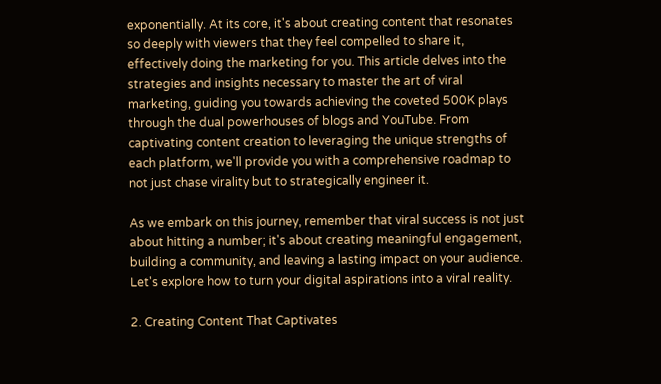exponentially. At its core, it's about creating content that resonates so deeply with viewers that they feel compelled to share it, effectively doing the marketing for you. This article delves into the strategies and insights necessary to master the art of viral marketing, guiding you towards achieving the coveted 500K plays through the dual powerhouses of blogs and YouTube. From captivating content creation to leveraging the unique strengths of each platform, we'll provide you with a comprehensive roadmap to not just chase virality but to strategically engineer it.

As we embark on this journey, remember that viral success is not just about hitting a number; it's about creating meaningful engagement, building a community, and leaving a lasting impact on your audience. Let's explore how to turn your digital aspirations into a viral reality.

2. Creating Content That Captivates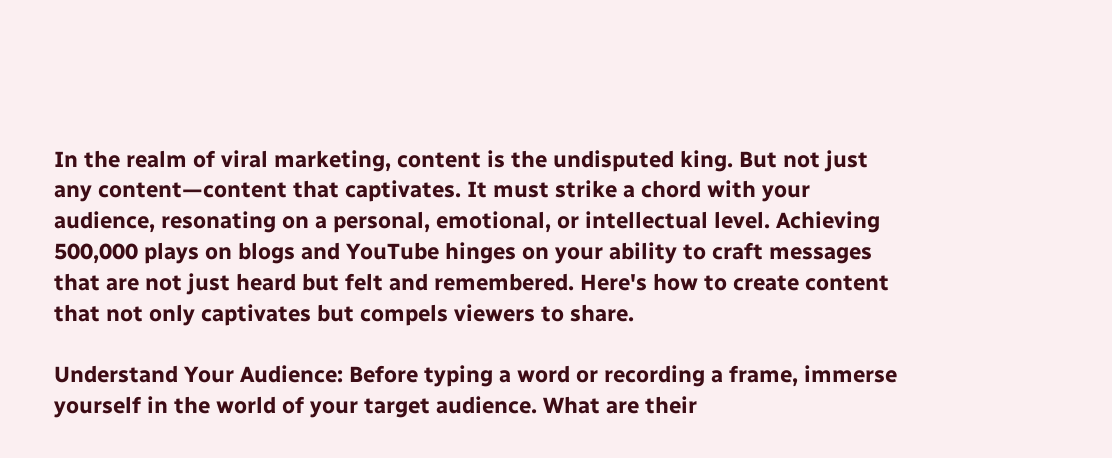In the realm of viral marketing, content is the undisputed king. But not just any content—content that captivates. It must strike a chord with your audience, resonating on a personal, emotional, or intellectual level. Achieving 500,000 plays on blogs and YouTube hinges on your ability to craft messages that are not just heard but felt and remembered. Here's how to create content that not only captivates but compels viewers to share.

Understand Your Audience: Before typing a word or recording a frame, immerse yourself in the world of your target audience. What are their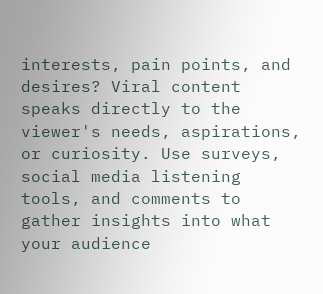interests, pain points, and desires? Viral content speaks directly to the viewer's needs, aspirations, or curiosity. Use surveys, social media listening tools, and comments to gather insights into what your audience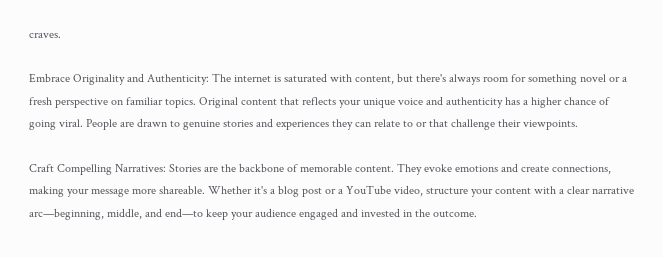craves.

Embrace Originality and Authenticity: The internet is saturated with content, but there's always room for something novel or a fresh perspective on familiar topics. Original content that reflects your unique voice and authenticity has a higher chance of going viral. People are drawn to genuine stories and experiences they can relate to or that challenge their viewpoints.

Craft Compelling Narratives: Stories are the backbone of memorable content. They evoke emotions and create connections, making your message more shareable. Whether it's a blog post or a YouTube video, structure your content with a clear narrative arc—beginning, middle, and end—to keep your audience engaged and invested in the outcome.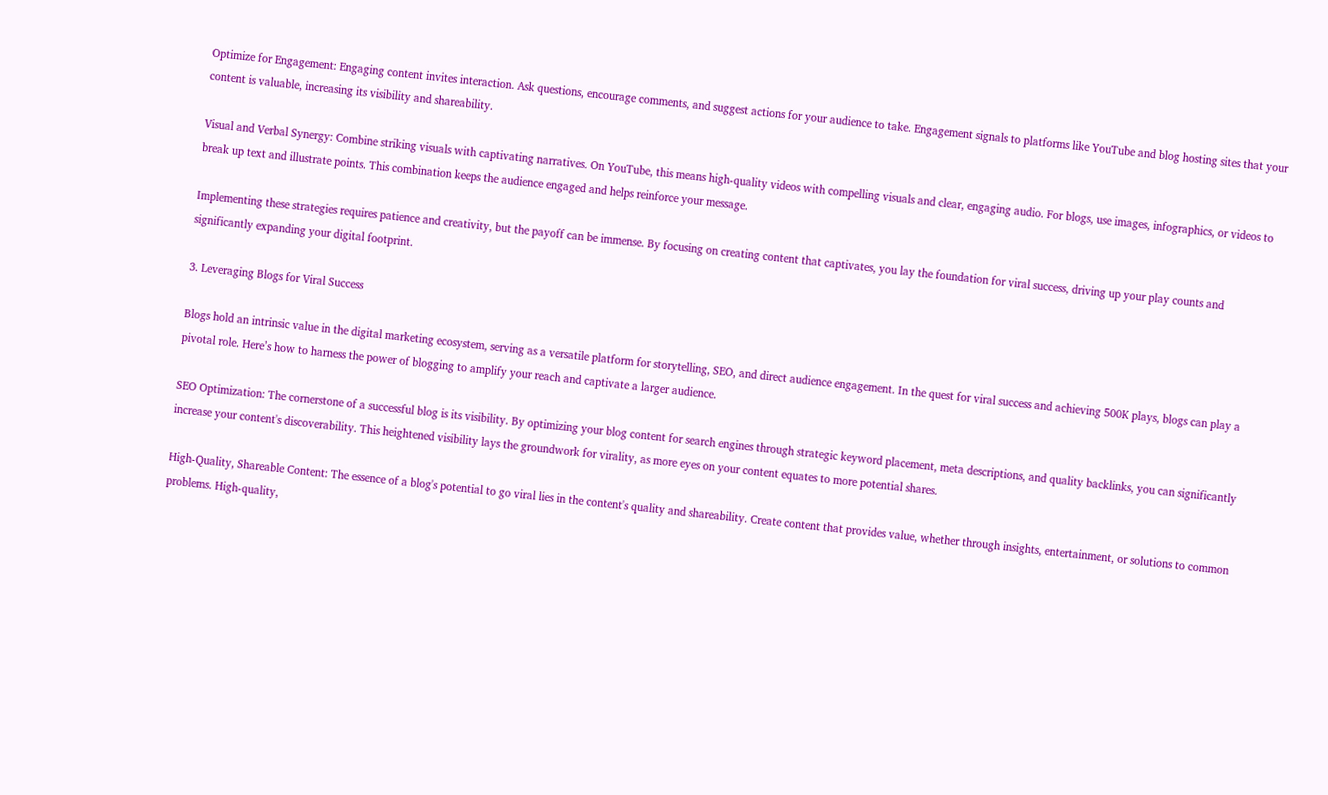Optimize for Engagement: Engaging content invites interaction. Ask questions, encourage comments, and suggest actions for your audience to take. Engagement signals to platforms like YouTube and blog hosting sites that your content is valuable, increasing its visibility and shareability.

Visual and Verbal Synergy: Combine striking visuals with captivating narratives. On YouTube, this means high-quality videos with compelling visuals and clear, engaging audio. For blogs, use images, infographics, or videos to break up text and illustrate points. This combination keeps the audience engaged and helps reinforce your message.

Implementing these strategies requires patience and creativity, but the payoff can be immense. By focusing on creating content that captivates, you lay the foundation for viral success, driving up your play counts and significantly expanding your digital footprint.

3. Leveraging Blogs for Viral Success

Blogs hold an intrinsic value in the digital marketing ecosystem, serving as a versatile platform for storytelling, SEO, and direct audience engagement. In the quest for viral success and achieving 500K plays, blogs can play a pivotal role. Here’s how to harness the power of blogging to amplify your reach and captivate a larger audience.

SEO Optimization: The cornerstone of a successful blog is its visibility. By optimizing your blog content for search engines through strategic keyword placement, meta descriptions, and quality backlinks, you can significantly increase your content's discoverability. This heightened visibility lays the groundwork for virality, as more eyes on your content equates to more potential shares.

High-Quality, Shareable Content: The essence of a blog's potential to go viral lies in the content's quality and shareability. Create content that provides value, whether through insights, entertainment, or solutions to common problems. High-quality,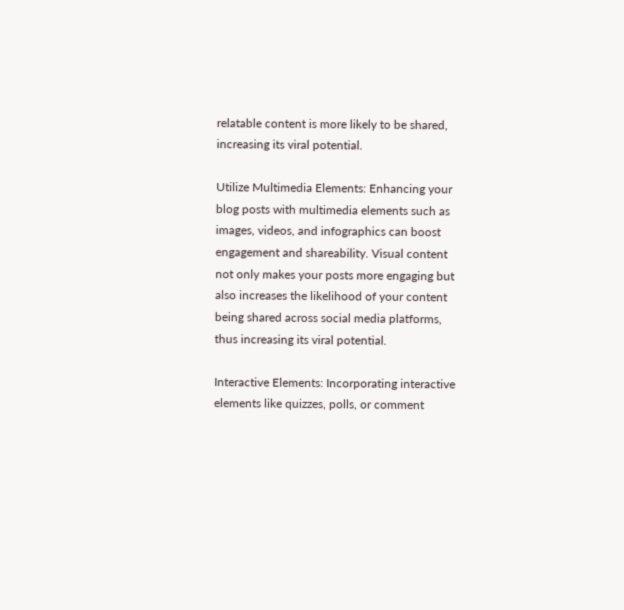relatable content is more likely to be shared, increasing its viral potential.

Utilize Multimedia Elements: Enhancing your blog posts with multimedia elements such as images, videos, and infographics can boost engagement and shareability. Visual content not only makes your posts more engaging but also increases the likelihood of your content being shared across social media platforms, thus increasing its viral potential.

Interactive Elements: Incorporating interactive elements like quizzes, polls, or comment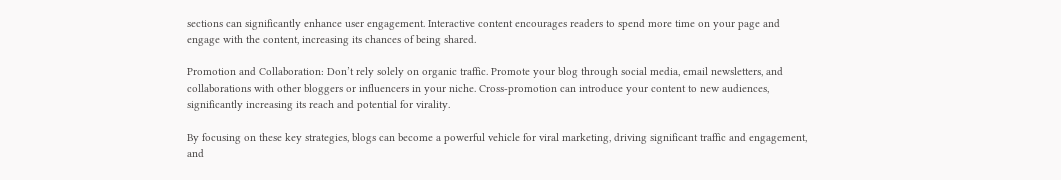sections can significantly enhance user engagement. Interactive content encourages readers to spend more time on your page and engage with the content, increasing its chances of being shared.

Promotion and Collaboration: Don’t rely solely on organic traffic. Promote your blog through social media, email newsletters, and collaborations with other bloggers or influencers in your niche. Cross-promotion can introduce your content to new audiences, significantly increasing its reach and potential for virality.

By focusing on these key strategies, blogs can become a powerful vehicle for viral marketing, driving significant traffic and engagement, and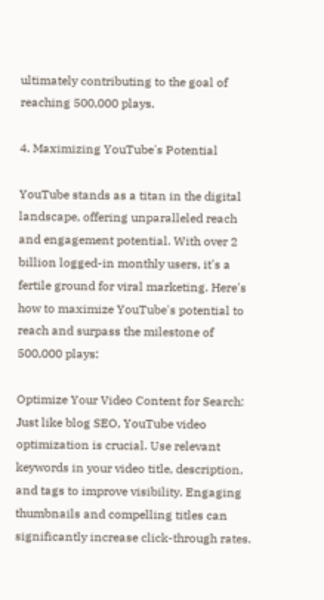ultimately contributing to the goal of reaching 500,000 plays.

4. Maximizing YouTube's Potential

YouTube stands as a titan in the digital landscape, offering unparalleled reach and engagement potential. With over 2 billion logged-in monthly users, it's a fertile ground for viral marketing. Here's how to maximize YouTube's potential to reach and surpass the milestone of 500,000 plays:

Optimize Your Video Content for Search: Just like blog SEO, YouTube video optimization is crucial. Use relevant keywords in your video title, description, and tags to improve visibility. Engaging thumbnails and compelling titles can significantly increase click-through rates.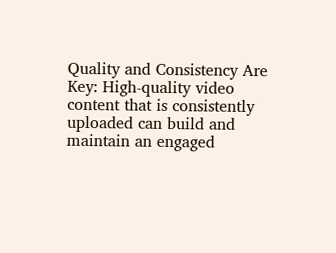Quality and Consistency Are Key: High-quality video content that is consistently uploaded can build and maintain an engaged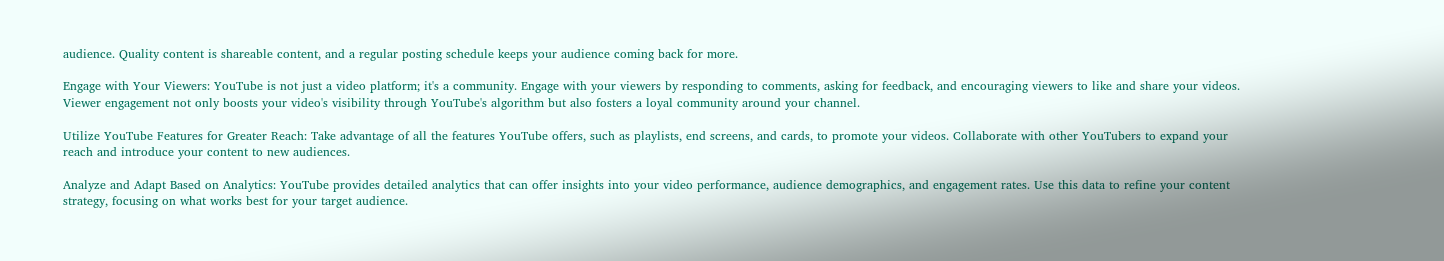audience. Quality content is shareable content, and a regular posting schedule keeps your audience coming back for more.

Engage with Your Viewers: YouTube is not just a video platform; it's a community. Engage with your viewers by responding to comments, asking for feedback, and encouraging viewers to like and share your videos. Viewer engagement not only boosts your video's visibility through YouTube's algorithm but also fosters a loyal community around your channel.

Utilize YouTube Features for Greater Reach: Take advantage of all the features YouTube offers, such as playlists, end screens, and cards, to promote your videos. Collaborate with other YouTubers to expand your reach and introduce your content to new audiences.

Analyze and Adapt Based on Analytics: YouTube provides detailed analytics that can offer insights into your video performance, audience demographics, and engagement rates. Use this data to refine your content strategy, focusing on what works best for your target audience.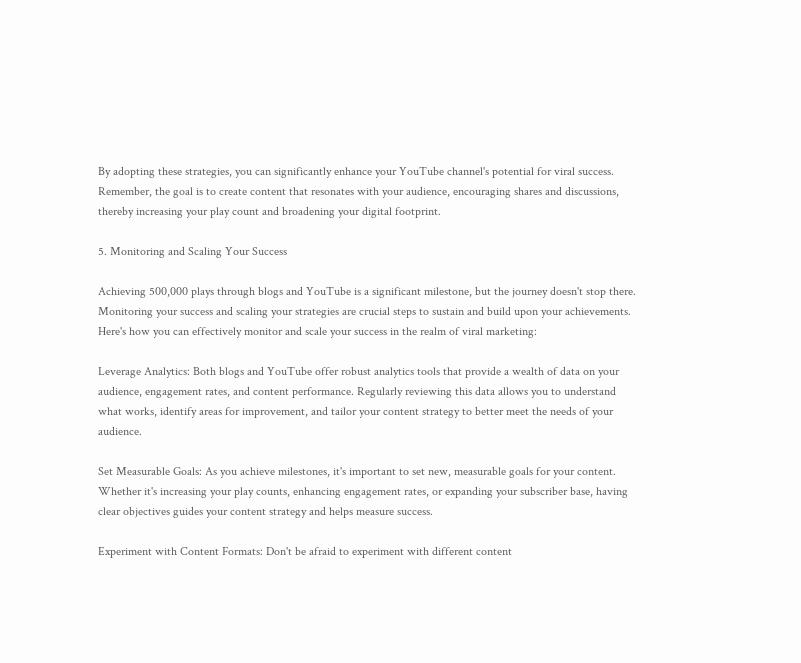By adopting these strategies, you can significantly enhance your YouTube channel's potential for viral success. Remember, the goal is to create content that resonates with your audience, encouraging shares and discussions, thereby increasing your play count and broadening your digital footprint.

5. Monitoring and Scaling Your Success

Achieving 500,000 plays through blogs and YouTube is a significant milestone, but the journey doesn't stop there. Monitoring your success and scaling your strategies are crucial steps to sustain and build upon your achievements. Here's how you can effectively monitor and scale your success in the realm of viral marketing:

Leverage Analytics: Both blogs and YouTube offer robust analytics tools that provide a wealth of data on your audience, engagement rates, and content performance. Regularly reviewing this data allows you to understand what works, identify areas for improvement, and tailor your content strategy to better meet the needs of your audience.

Set Measurable Goals: As you achieve milestones, it's important to set new, measurable goals for your content. Whether it's increasing your play counts, enhancing engagement rates, or expanding your subscriber base, having clear objectives guides your content strategy and helps measure success.

Experiment with Content Formats: Don't be afraid to experiment with different content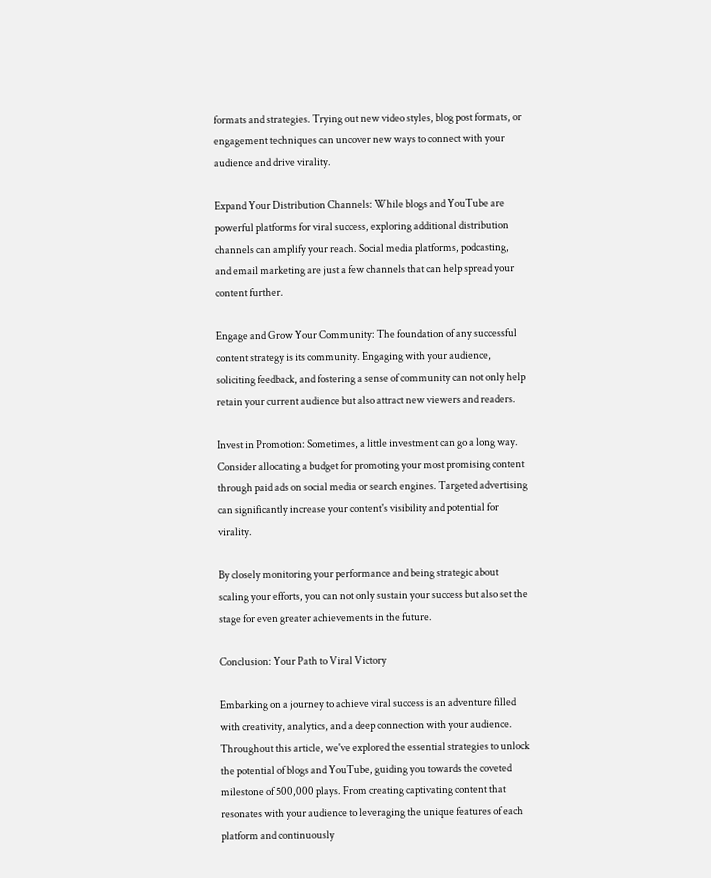formats and strategies. Trying out new video styles, blog post formats, or engagement techniques can uncover new ways to connect with your audience and drive virality.

Expand Your Distribution Channels: While blogs and YouTube are powerful platforms for viral success, exploring additional distribution channels can amplify your reach. Social media platforms, podcasting, and email marketing are just a few channels that can help spread your content further.

Engage and Grow Your Community: The foundation of any successful content strategy is its community. Engaging with your audience, soliciting feedback, and fostering a sense of community can not only help retain your current audience but also attract new viewers and readers.

Invest in Promotion: Sometimes, a little investment can go a long way. Consider allocating a budget for promoting your most promising content through paid ads on social media or search engines. Targeted advertising can significantly increase your content's visibility and potential for virality.

By closely monitoring your performance and being strategic about scaling your efforts, you can not only sustain your success but also set the stage for even greater achievements in the future.

Conclusion: Your Path to Viral Victory

Embarking on a journey to achieve viral success is an adventure filled with creativity, analytics, and a deep connection with your audience. Throughout this article, we've explored the essential strategies to unlock the potential of blogs and YouTube, guiding you towards the coveted milestone of 500,000 plays. From creating captivating content that resonates with your audience to leveraging the unique features of each platform and continuously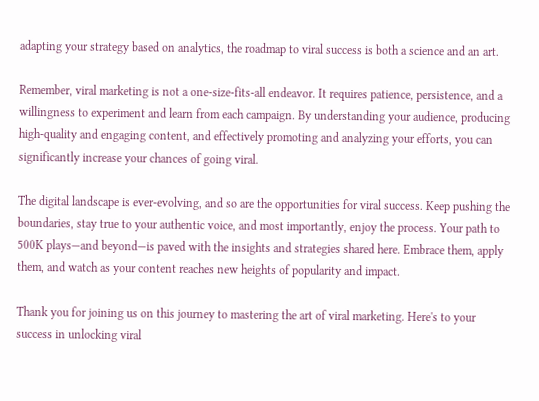adapting your strategy based on analytics, the roadmap to viral success is both a science and an art.

Remember, viral marketing is not a one-size-fits-all endeavor. It requires patience, persistence, and a willingness to experiment and learn from each campaign. By understanding your audience, producing high-quality and engaging content, and effectively promoting and analyzing your efforts, you can significantly increase your chances of going viral.

The digital landscape is ever-evolving, and so are the opportunities for viral success. Keep pushing the boundaries, stay true to your authentic voice, and most importantly, enjoy the process. Your path to 500K plays—and beyond—is paved with the insights and strategies shared here. Embrace them, apply them, and watch as your content reaches new heights of popularity and impact.

Thank you for joining us on this journey to mastering the art of viral marketing. Here's to your success in unlocking viral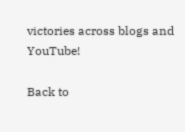victories across blogs and YouTube!

Back to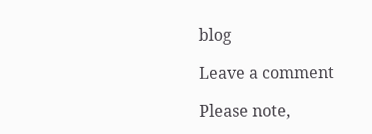blog

Leave a comment

Please note,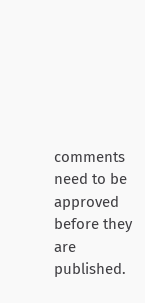comments need to be approved before they are published.